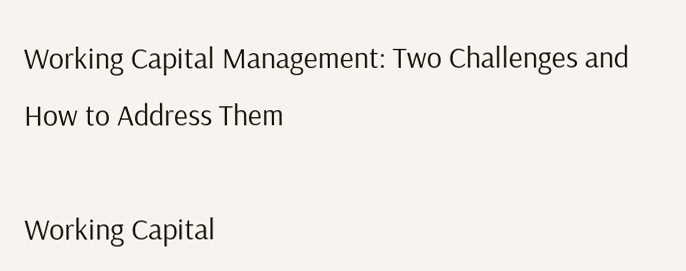Working Capital Management: Two Challenges and How to Address Them

Working Capital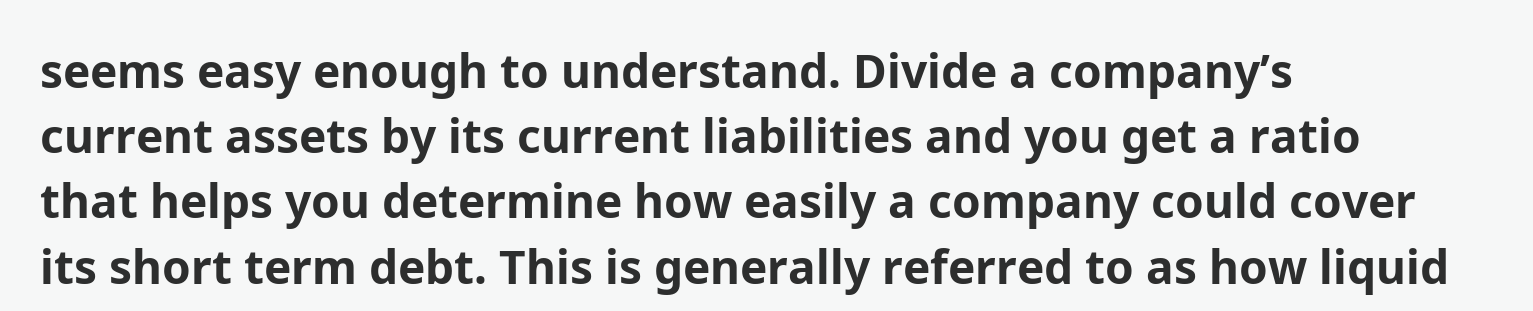seems easy enough to understand. Divide a company’s current assets by its current liabilities and you get a ratio that helps you determine how easily a company could cover its short term debt. This is generally referred to as how liquid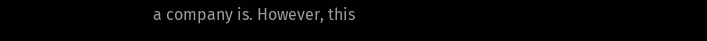a company is. However, this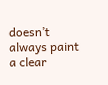doesn’t always paint a clear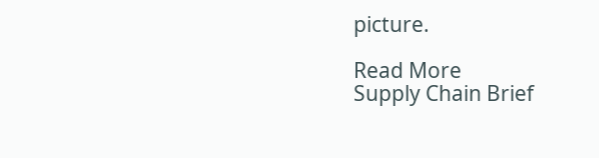picture.

Read More
Supply Chain Brief